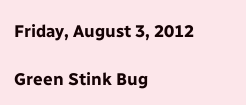Friday, August 3, 2012

Green Stink Bug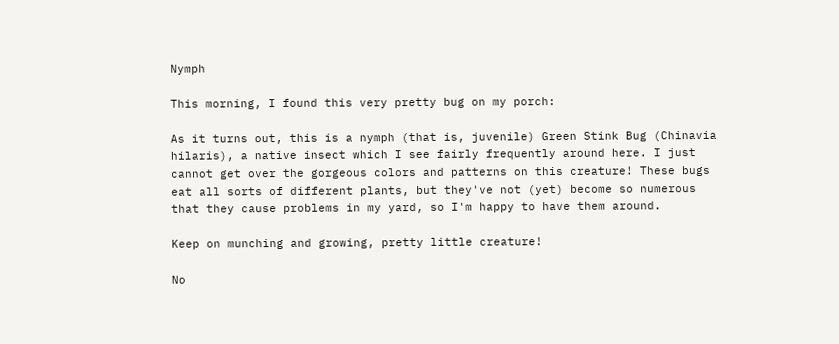Nymph

This morning, I found this very pretty bug on my porch:

As it turns out, this is a nymph (that is, juvenile) Green Stink Bug (Chinavia hilaris), a native insect which I see fairly frequently around here. I just cannot get over the gorgeous colors and patterns on this creature! These bugs eat all sorts of different plants, but they've not (yet) become so numerous that they cause problems in my yard, so I'm happy to have them around.

Keep on munching and growing, pretty little creature!

No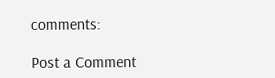comments:

Post a Comment